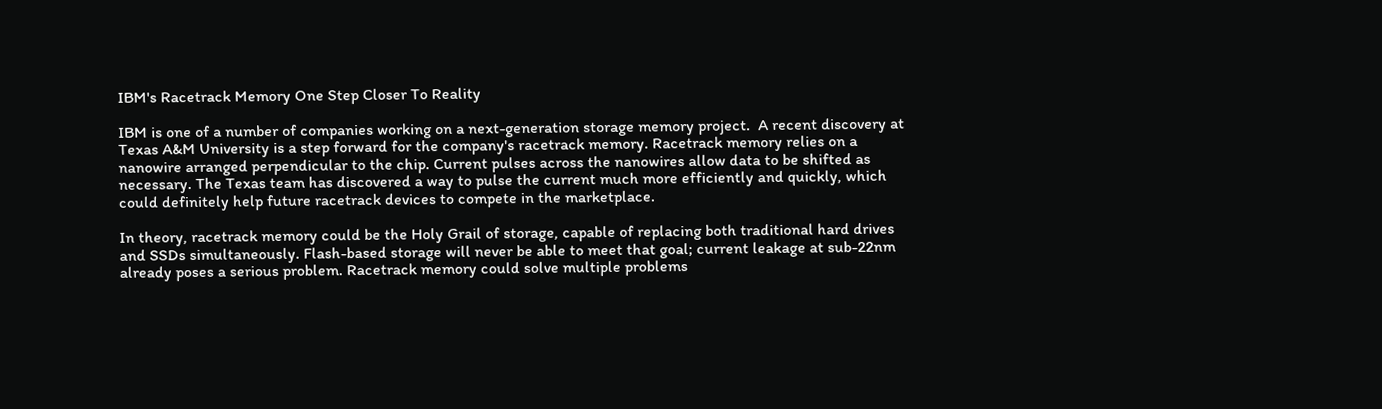IBM's Racetrack Memory One Step Closer To Reality

IBM is one of a number of companies working on a next-generation storage memory project.  A recent discovery at Texas A&M University is a step forward for the company's racetrack memory. Racetrack memory relies on a nanowire arranged perpendicular to the chip. Current pulses across the nanowires allow data to be shifted as necessary. The Texas team has discovered a way to pulse the current much more efficiently and quickly, which could definitely help future racetrack devices to compete in the marketplace.

In theory, racetrack memory could be the Holy Grail of storage, capable of replacing both traditional hard drives and SSDs simultaneously. Flash-based storage will never be able to meet that goal; current leakage at sub-22nm already poses a serious problem. Racetrack memory could solve multiple problems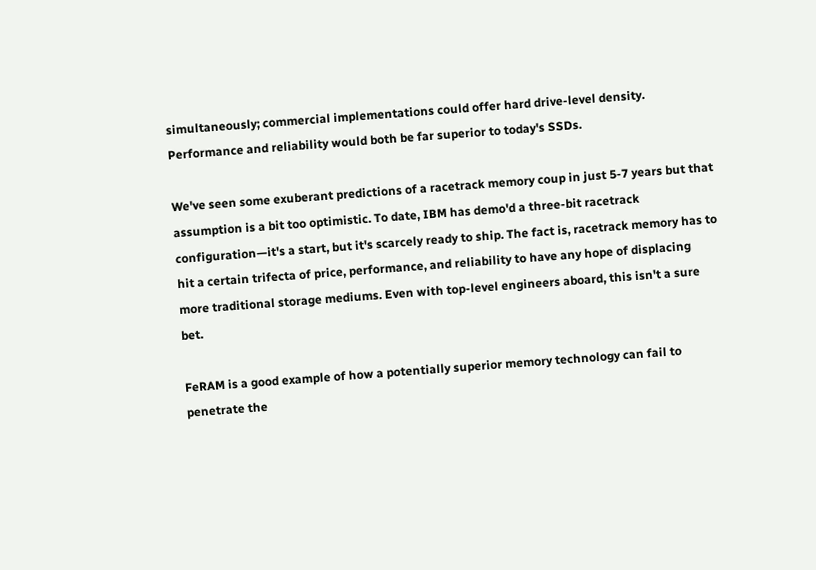simultaneously; commercial implementations could offer hard drive-level density. Performance and reliability would both be far superior to today's SSDs.

We've seen some exuberant predictions of a racetrack memory coup in just 5-7 years but that assumption is a bit too optimistic. To date, IBM has demo'd a three-bit racetrack configuration—it's a start, but it's scarcely ready to ship. The fact is, racetrack memory has to hit a certain trifecta of price, performance, and reliability to have any hope of displacing more traditional storage mediums. Even with top-level engineers aboard, this isn't a sure bet.

FeRAM is a good example of how a potentially superior memory technology can fail to penetrate the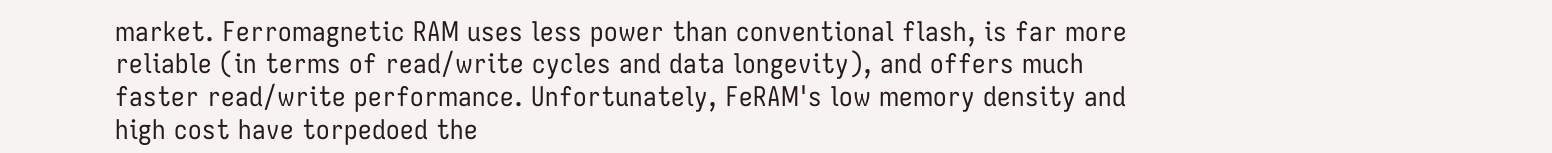market. Ferromagnetic RAM uses less power than conventional flash, is far more reliable (in terms of read/write cycles and data longevity), and offers much faster read/write performance. Unfortunately, FeRAM's low memory density and high cost have torpedoed the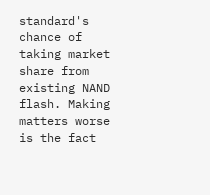standard's chance of taking market share from existing NAND flash. Making matters worse is the fact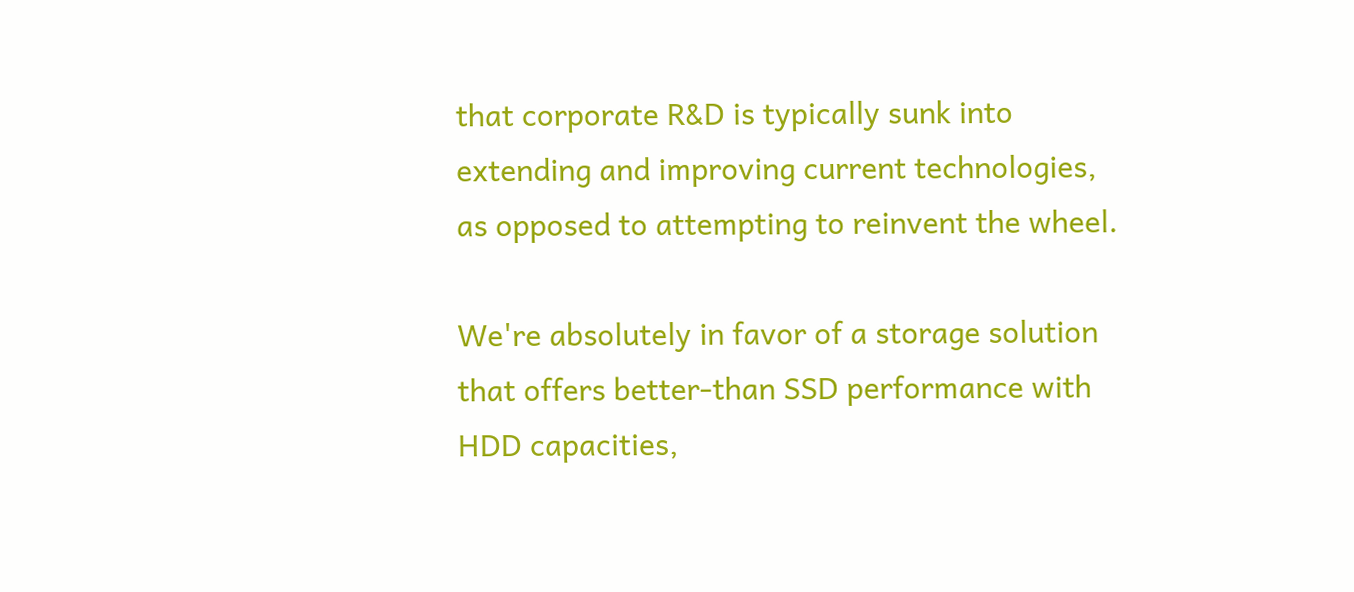that corporate R&D is typically sunk into extending and improving current technologies, as opposed to attempting to reinvent the wheel.

We're absolutely in favor of a storage solution that offers better-than SSD performance with HDD capacities,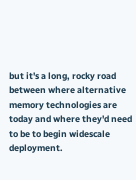but it's a long, rocky road between where alternative memory technologies are today and where they'd need to be to begin widescale deployment.